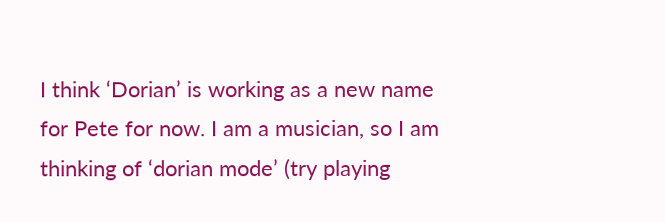I think ‘Dorian’ is working as a new name for Pete for now. I am a musician, so I am thinking of ‘dorian mode’ (try playing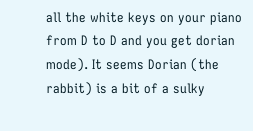all the white keys on your piano from D to D and you get dorian mode). It seems Dorian (the rabbit) is a bit of a sulky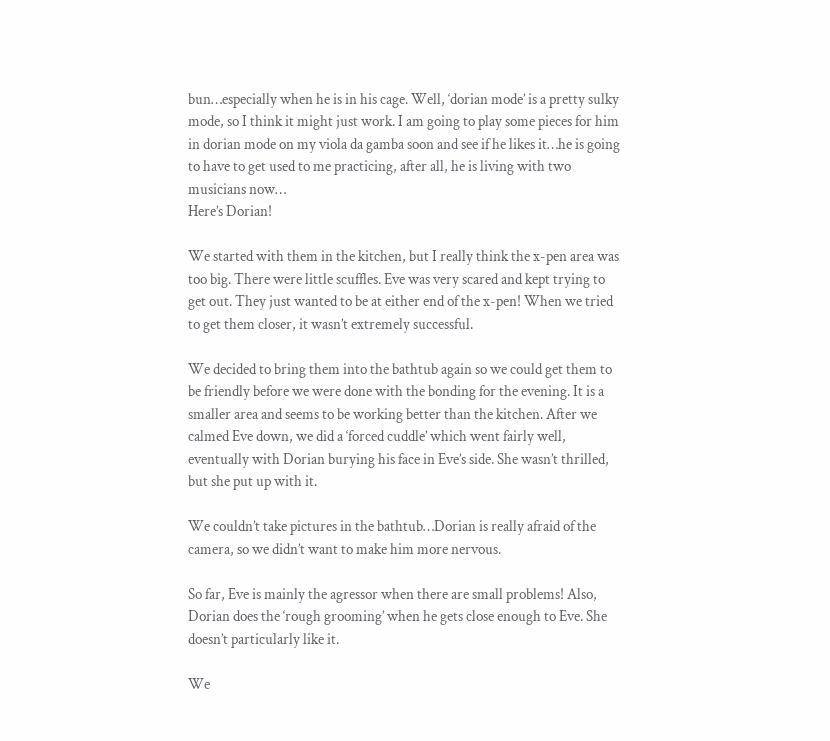bun…especially when he is in his cage. Well, ‘dorian mode’ is a pretty sulky mode, so I think it might just work. I am going to play some pieces for him in dorian mode on my viola da gamba soon and see if he likes it…he is going to have to get used to me practicing, after all, he is living with two musicians now…
Here’s Dorian!

We started with them in the kitchen, but I really think the x-pen area was too big. There were little scuffles. Eve was very scared and kept trying to get out. They just wanted to be at either end of the x-pen! When we tried to get them closer, it wasn’t extremely successful.

We decided to bring them into the bathtub again so we could get them to be friendly before we were done with the bonding for the evening. It is a smaller area and seems to be working better than the kitchen. After we calmed Eve down, we did a ‘forced cuddle’ which went fairly well, eventually with Dorian burying his face in Eve’s side. She wasn’t thrilled, but she put up with it.

We couldn’t take pictures in the bathtub…Dorian is really afraid of the camera, so we didn’t want to make him more nervous.

So far, Eve is mainly the agressor when there are small problems! Also, Dorian does the ‘rough grooming’ when he gets close enough to Eve. She doesn’t particularly like it.

We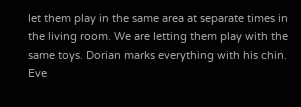let them play in the same area at separate times in the living room. We are letting them play with the same toys. Dorian marks everything with his chin. Eve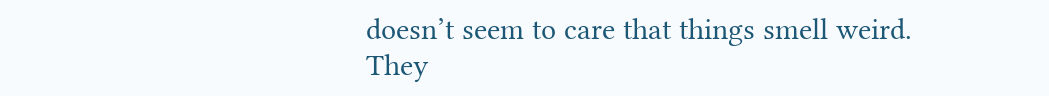doesn’t seem to care that things smell weird. They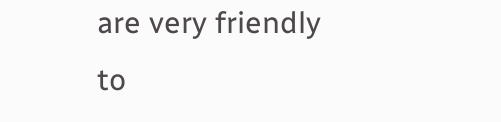are very friendly to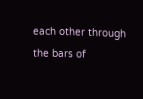each other through the bars of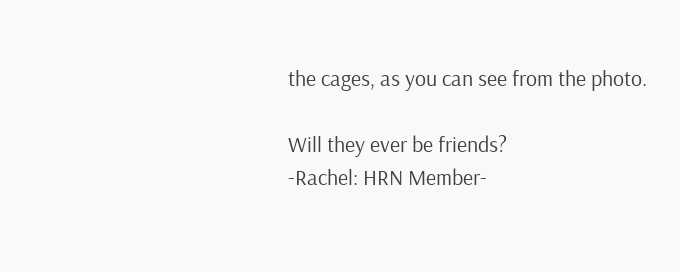the cages, as you can see from the photo.

Will they ever be friends?
-Rachel: HRN Member-